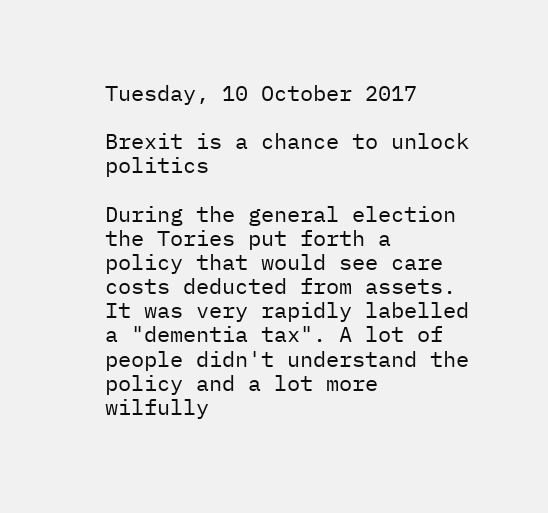Tuesday, 10 October 2017

Brexit is a chance to unlock politics

During the general election the Tories put forth a policy that would see care costs deducted from assets. It was very rapidly labelled a "dementia tax". A lot of people didn't understand the policy and a lot more wilfully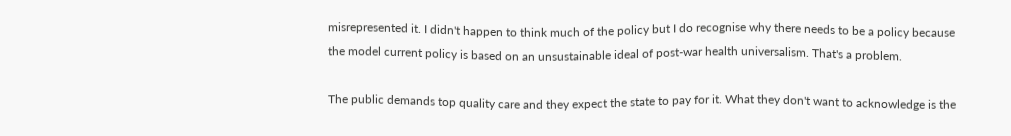misrepresented it. I didn't happen to think much of the policy but I do recognise why there needs to be a policy because the model current policy is based on an unsustainable ideal of post-war health universalism. That's a problem.

The public demands top quality care and they expect the state to pay for it. What they don't want to acknowledge is the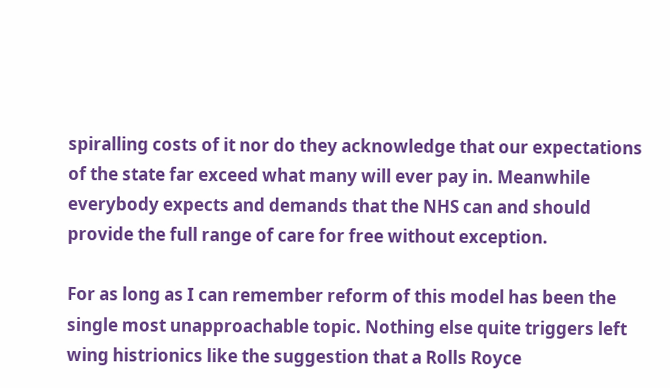spiralling costs of it nor do they acknowledge that our expectations of the state far exceed what many will ever pay in. Meanwhile everybody expects and demands that the NHS can and should provide the full range of care for free without exception.

For as long as I can remember reform of this model has been the single most unapproachable topic. Nothing else quite triggers left wing histrionics like the suggestion that a Rolls Royce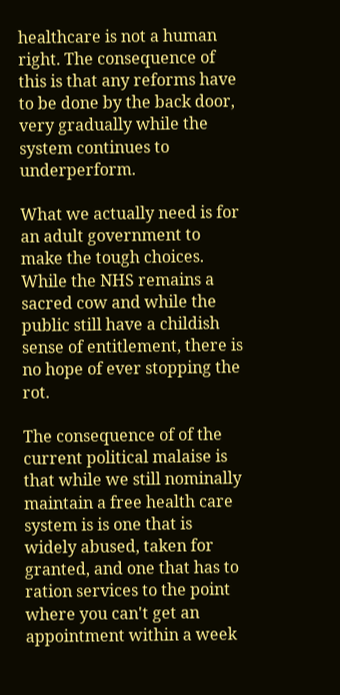healthcare is not a human right. The consequence of this is that any reforms have to be done by the back door, very gradually while the system continues to underperform.

What we actually need is for an adult government to make the tough choices. While the NHS remains a sacred cow and while the public still have a childish sense of entitlement, there is no hope of ever stopping the rot.

The consequence of of the current political malaise is that while we still nominally maintain a free health care system is is one that is widely abused, taken for granted, and one that has to ration services to the point where you can't get an appointment within a week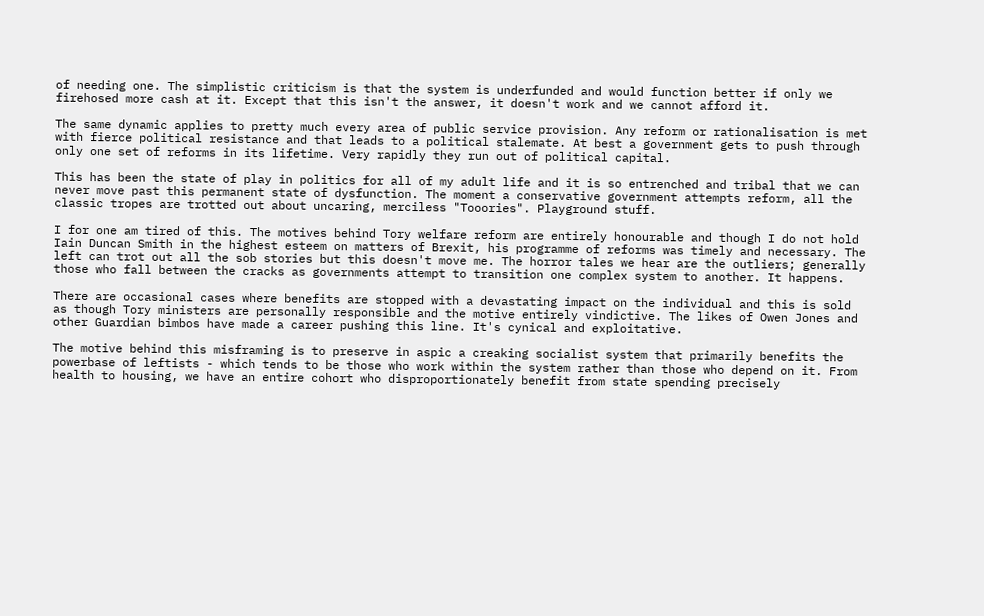of needing one. The simplistic criticism is that the system is underfunded and would function better if only we firehosed more cash at it. Except that this isn't the answer, it doesn't work and we cannot afford it.

The same dynamic applies to pretty much every area of public service provision. Any reform or rationalisation is met with fierce political resistance and that leads to a political stalemate. At best a government gets to push through only one set of reforms in its lifetime. Very rapidly they run out of political capital.

This has been the state of play in politics for all of my adult life and it is so entrenched and tribal that we can never move past this permanent state of dysfunction. The moment a conservative government attempts reform, all the classic tropes are trotted out about uncaring, merciless "Tooories". Playground stuff.

I for one am tired of this. The motives behind Tory welfare reform are entirely honourable and though I do not hold Iain Duncan Smith in the highest esteem on matters of Brexit, his programme of reforms was timely and necessary. The left can trot out all the sob stories but this doesn't move me. The horror tales we hear are the outliers; generally those who fall between the cracks as governments attempt to transition one complex system to another. It happens.

There are occasional cases where benefits are stopped with a devastating impact on the individual and this is sold as though Tory ministers are personally responsible and the motive entirely vindictive. The likes of Owen Jones and other Guardian bimbos have made a career pushing this line. It's cynical and exploitative.

The motive behind this misframing is to preserve in aspic a creaking socialist system that primarily benefits the powerbase of leftists - which tends to be those who work within the system rather than those who depend on it. From health to housing, we have an entire cohort who disproportionately benefit from state spending precisely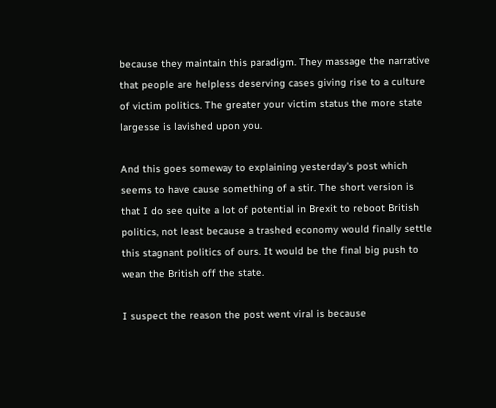because they maintain this paradigm. They massage the narrative that people are helpless deserving cases giving rise to a culture of victim politics. The greater your victim status the more state largesse is lavished upon you.

And this goes someway to explaining yesterday's post which seems to have cause something of a stir. The short version is that I do see quite a lot of potential in Brexit to reboot British politics, not least because a trashed economy would finally settle this stagnant politics of ours. It would be the final big push to wean the British off the state.

I suspect the reason the post went viral is because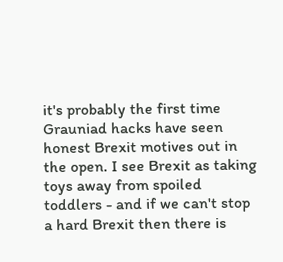it's probably the first time Grauniad hacks have seen honest Brexit motives out in the open. I see Brexit as taking toys away from spoiled toddlers - and if we can't stop a hard Brexit then there is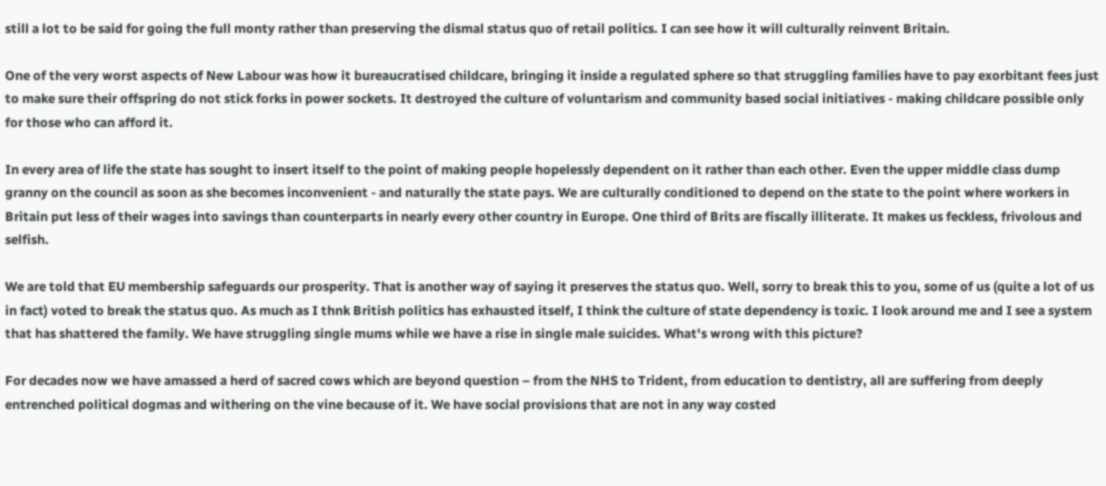still a lot to be said for going the full monty rather than preserving the dismal status quo of retail politics. I can see how it will culturally reinvent Britain.

One of the very worst aspects of New Labour was how it bureaucratised childcare, bringing it inside a regulated sphere so that struggling families have to pay exorbitant fees just to make sure their offspring do not stick forks in power sockets. It destroyed the culture of voluntarism and community based social initiatives - making childcare possible only for those who can afford it.

In every area of life the state has sought to insert itself to the point of making people hopelessly dependent on it rather than each other. Even the upper middle class dump granny on the council as soon as she becomes inconvenient - and naturally the state pays. We are culturally conditioned to depend on the state to the point where workers in Britain put less of their wages into savings than counterparts in nearly every other country in Europe. One third of Brits are fiscally illiterate. It makes us feckless, frivolous and selfish.

We are told that EU membership safeguards our prosperity. That is another way of saying it preserves the status quo. Well, sorry to break this to you, some of us (quite a lot of us in fact) voted to break the status quo. As much as I thnk British politics has exhausted itself, I think the culture of state dependency is toxic. I look around me and I see a system that has shattered the family. We have struggling single mums while we have a rise in single male suicides. What's wrong with this picture?

For decades now we have amassed a herd of sacred cows which are beyond question – from the NHS to Trident, from education to dentistry, all are suffering from deeply entrenched political dogmas and withering on the vine because of it. We have social provisions that are not in any way costed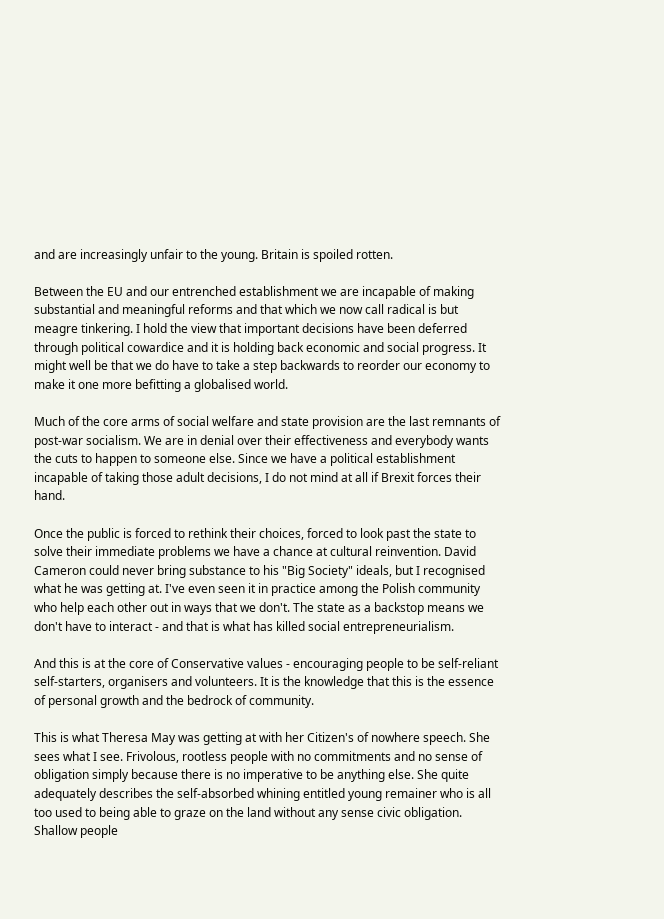and are increasingly unfair to the young. Britain is spoiled rotten.

Between the EU and our entrenched establishment we are incapable of making substantial and meaningful reforms and that which we now call radical is but meagre tinkering. I hold the view that important decisions have been deferred through political cowardice and it is holding back economic and social progress. It might well be that we do have to take a step backwards to reorder our economy to make it one more befitting a globalised world.

Much of the core arms of social welfare and state provision are the last remnants of post-war socialism. We are in denial over their effectiveness and everybody wants the cuts to happen to someone else. Since we have a political establishment incapable of taking those adult decisions, I do not mind at all if Brexit forces their hand.

Once the public is forced to rethink their choices, forced to look past the state to solve their immediate problems we have a chance at cultural reinvention. David Cameron could never bring substance to his "Big Society" ideals, but I recognised what he was getting at. I've even seen it in practice among the Polish community who help each other out in ways that we don't. The state as a backstop means we don't have to interact - and that is what has killed social entrepreneurialism.

And this is at the core of Conservative values - encouraging people to be self-reliant self-starters, organisers and volunteers. It is the knowledge that this is the essence of personal growth and the bedrock of community.

This is what Theresa May was getting at with her Citizen's of nowhere speech. She sees what I see. Frivolous, rootless people with no commitments and no sense of obligation simply because there is no imperative to be anything else. She quite adequately describes the self-absorbed whining entitled young remainer who is all too used to being able to graze on the land without any sense civic obligation. Shallow people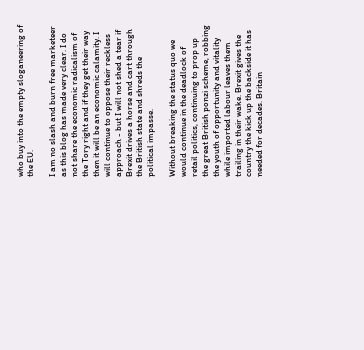who buy into the empty sloganeering of the EU.

I am no slash and burn free marketeer as this blog has made very clear. I do not share the economic radicalism of the Tory right and if they get their way then it will be an economic calamity. I will continue to oppose their reckless approach - but I will not shed a tear if Brexit drives a horse and cart through the British state and shreds the political impasse.

Without breaking the status quo we would continue in the deadlock of retail politics, continuing to prop up the great British ponzi scheme, robbing the youth of opportunity and vitality while imported labour leaves them trailing in their wake. Brexit gives the country the kick up the backside it has needed for decades. Britain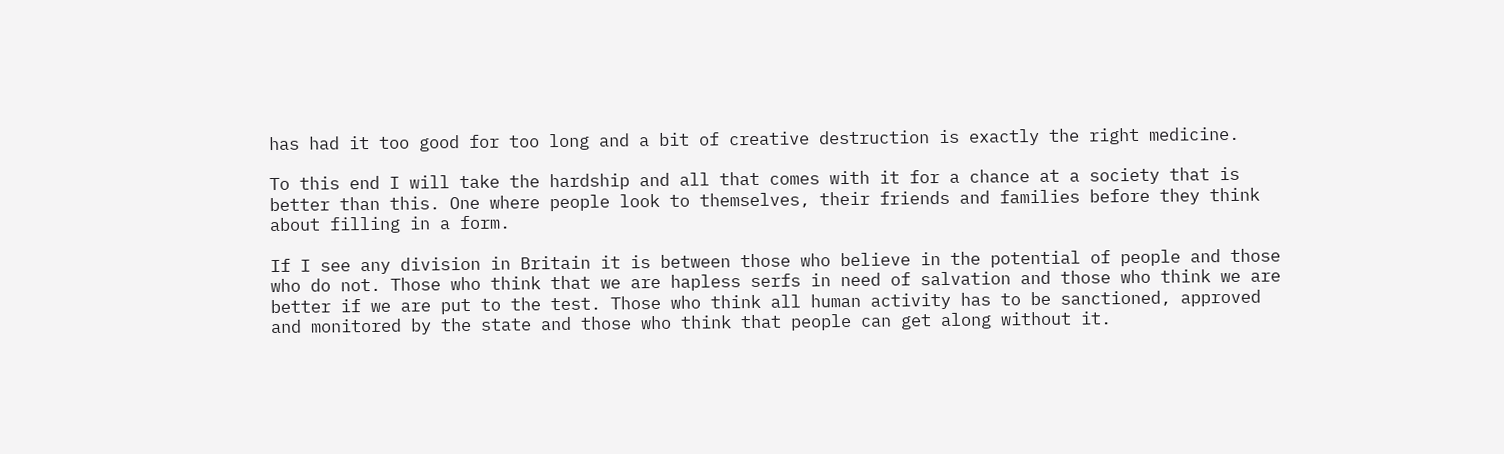has had it too good for too long and a bit of creative destruction is exactly the right medicine.

To this end I will take the hardship and all that comes with it for a chance at a society that is better than this. One where people look to themselves, their friends and families before they think about filling in a form.

If I see any division in Britain it is between those who believe in the potential of people and those who do not. Those who think that we are hapless serfs in need of salvation and those who think we are better if we are put to the test. Those who think all human activity has to be sanctioned, approved and monitored by the state and those who think that people can get along without it.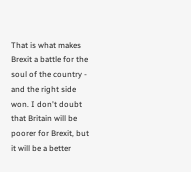That is what makes Brexit a battle for the soul of the country - and the right side won. I don't doubt that Britain will be poorer for Brexit, but it will be a better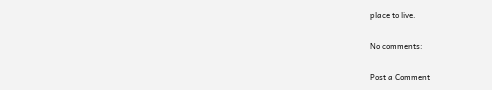place to live.

No comments:

Post a Comment